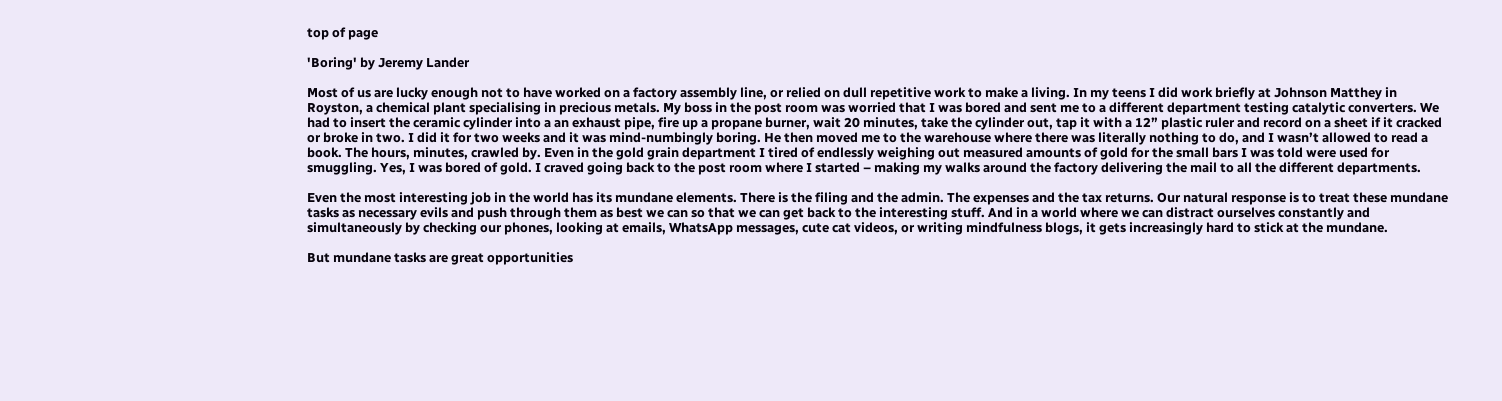top of page

'Boring' by Jeremy Lander

Most of us are lucky enough not to have worked on a factory assembly line, or relied on dull repetitive work to make a living. In my teens I did work briefly at Johnson Matthey in Royston, a chemical plant specialising in precious metals. My boss in the post room was worried that I was bored and sent me to a different department testing catalytic converters. We had to insert the ceramic cylinder into a an exhaust pipe, fire up a propane burner, wait 20 minutes, take the cylinder out, tap it with a 12” plastic ruler and record on a sheet if it cracked or broke in two. I did it for two weeks and it was mind-numbingly boring. He then moved me to the warehouse where there was literally nothing to do, and I wasn’t allowed to read a book. The hours, minutes, crawled by. Even in the gold grain department I tired of endlessly weighing out measured amounts of gold for the small bars I was told were used for smuggling. Yes, I was bored of gold. I craved going back to the post room where I started – making my walks around the factory delivering the mail to all the different departments.

Even the most interesting job in the world has its mundane elements. There is the filing and the admin. The expenses and the tax returns. Our natural response is to treat these mundane tasks as necessary evils and push through them as best we can so that we can get back to the interesting stuff. And in a world where we can distract ourselves constantly and simultaneously by checking our phones, looking at emails, WhatsApp messages, cute cat videos, or writing mindfulness blogs, it gets increasingly hard to stick at the mundane.

But mundane tasks are great opportunities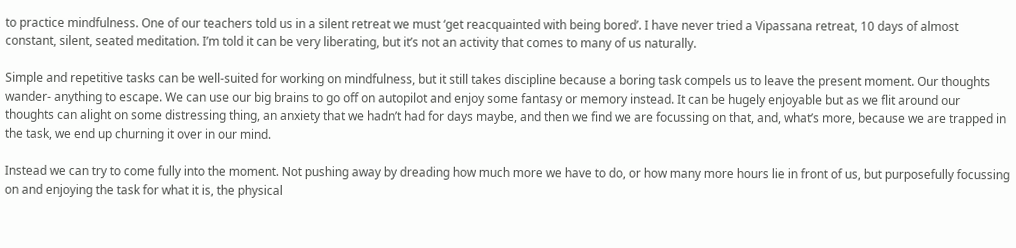to practice mindfulness. One of our teachers told us in a silent retreat we must ‘get reacquainted with being bored’. I have never tried a Vipassana retreat, 10 days of almost constant, silent, seated meditation. I’m told it can be very liberating, but it’s not an activity that comes to many of us naturally.

Simple and repetitive tasks can be well-suited for working on mindfulness, but it still takes discipline because a boring task compels us to leave the present moment. Our thoughts wander- anything to escape. We can use our big brains to go off on autopilot and enjoy some fantasy or memory instead. It can be hugely enjoyable but as we flit around our thoughts can alight on some distressing thing, an anxiety that we hadn’t had for days maybe, and then we find we are focussing on that, and, what’s more, because we are trapped in the task, we end up churning it over in our mind.

Instead we can try to come fully into the moment. Not pushing away by dreading how much more we have to do, or how many more hours lie in front of us, but purposefully focussing on and enjoying the task for what it is, the physical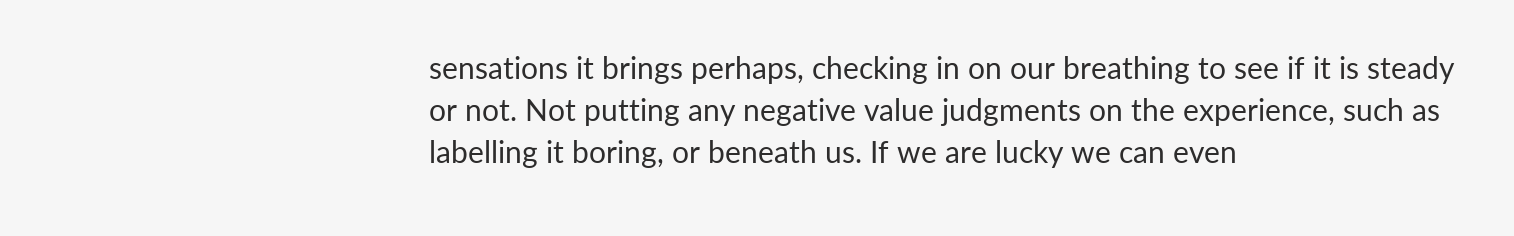sensations it brings perhaps, checking in on our breathing to see if it is steady or not. Not putting any negative value judgments on the experience, such as labelling it boring, or beneath us. If we are lucky we can even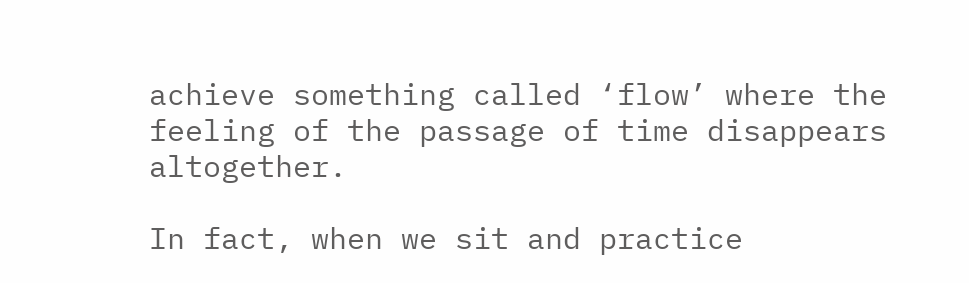achieve something called ‘flow’ where the feeling of the passage of time disappears altogether.

In fact, when we sit and practice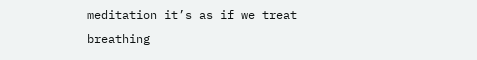meditation it’s as if we treat breathing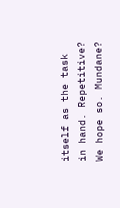itself as the task in hand. Repetitive? We hope so. Mundane?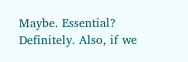Maybe. Essential? Definitely. Also, if we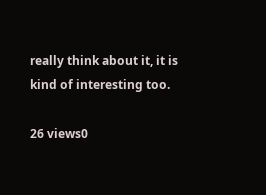really think about it, it is kind of interesting too.

26 views0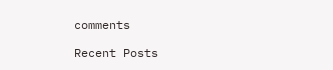comments

Recent Posts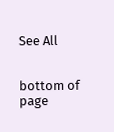See All


bottom of page